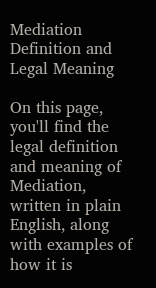Mediation Definition and Legal Meaning

On this page, you'll find the legal definition and meaning of Mediation, written in plain English, along with examples of how it is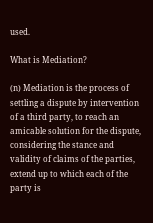used.

What is Mediation?

(n) Mediation is the process of settling a dispute by intervention of a third party, to reach an amicable solution for the dispute, considering the stance and validity of claims of the parties, extend up to which each of the party is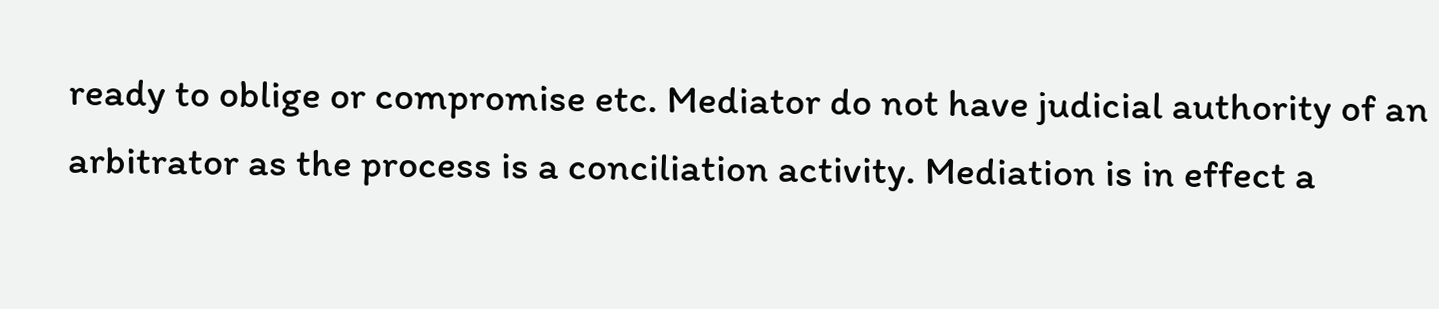ready to oblige or compromise etc. Mediator do not have judicial authority of an arbitrator as the process is a conciliation activity. Mediation is in effect a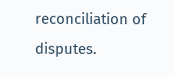reconciliation of disputes.